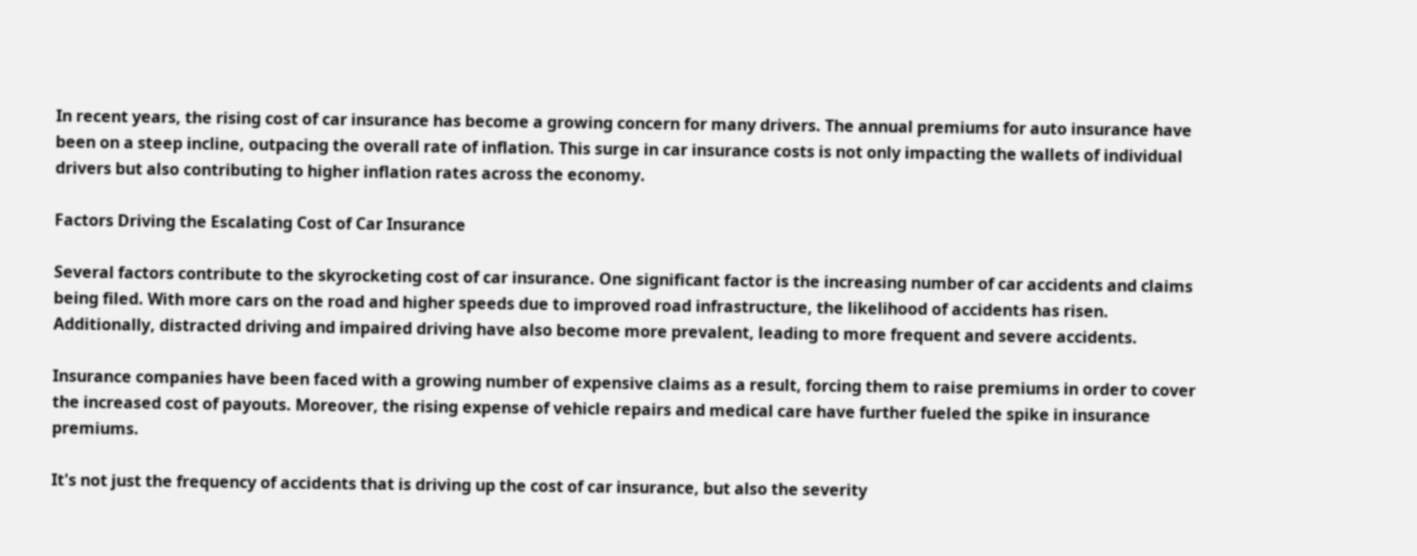In recent years, the rising cost of car insurance has become a growing concern for many drivers. The annual premiums for auto insurance have been on a steep incline, outpacing the overall rate of inflation. This surge in car insurance costs is not only impacting the wallets of individual drivers but also contributing to higher inflation rates across the economy.

Factors Driving the Escalating Cost of Car Insurance

Several factors contribute to the skyrocketing cost of car insurance. One significant factor is the increasing number of car accidents and claims being filed. With more cars on the road and higher speeds due to improved road infrastructure, the likelihood of accidents has risen. Additionally, distracted driving and impaired driving have also become more prevalent, leading to more frequent and severe accidents.

Insurance companies have been faced with a growing number of expensive claims as a result, forcing them to raise premiums in order to cover the increased cost of payouts. Moreover, the rising expense of vehicle repairs and medical care have further fueled the spike in insurance premiums.

It's not just the frequency of accidents that is driving up the cost of car insurance, but also the severity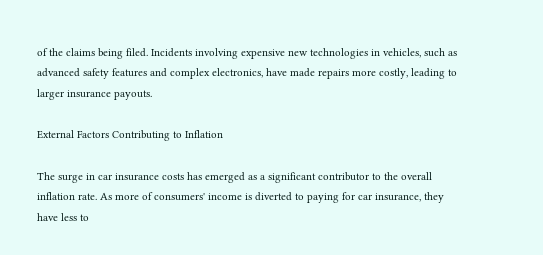of the claims being filed. Incidents involving expensive new technologies in vehicles, such as advanced safety features and complex electronics, have made repairs more costly, leading to larger insurance payouts.

External Factors Contributing to Inflation

The surge in car insurance costs has emerged as a significant contributor to the overall inflation rate. As more of consumers' income is diverted to paying for car insurance, they have less to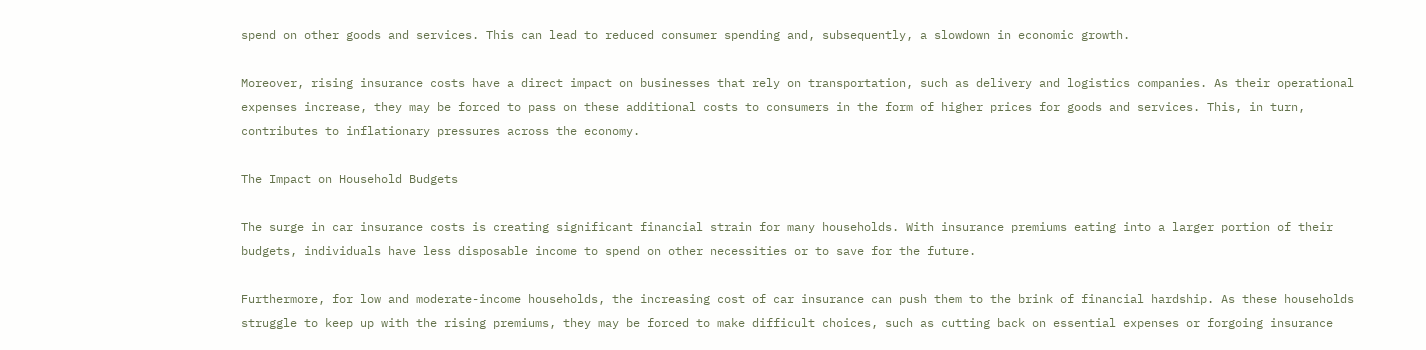spend on other goods and services. This can lead to reduced consumer spending and, subsequently, a slowdown in economic growth.

Moreover, rising insurance costs have a direct impact on businesses that rely on transportation, such as delivery and logistics companies. As their operational expenses increase, they may be forced to pass on these additional costs to consumers in the form of higher prices for goods and services. This, in turn, contributes to inflationary pressures across the economy.

The Impact on Household Budgets

The surge in car insurance costs is creating significant financial strain for many households. With insurance premiums eating into a larger portion of their budgets, individuals have less disposable income to spend on other necessities or to save for the future.

Furthermore, for low and moderate-income households, the increasing cost of car insurance can push them to the brink of financial hardship. As these households struggle to keep up with the rising premiums, they may be forced to make difficult choices, such as cutting back on essential expenses or forgoing insurance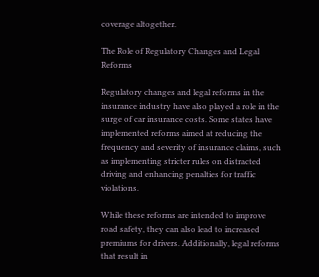coverage altogether.

The Role of Regulatory Changes and Legal Reforms

Regulatory changes and legal reforms in the insurance industry have also played a role in the surge of car insurance costs. Some states have implemented reforms aimed at reducing the frequency and severity of insurance claims, such as implementing stricter rules on distracted driving and enhancing penalties for traffic violations.

While these reforms are intended to improve road safety, they can also lead to increased premiums for drivers. Additionally, legal reforms that result in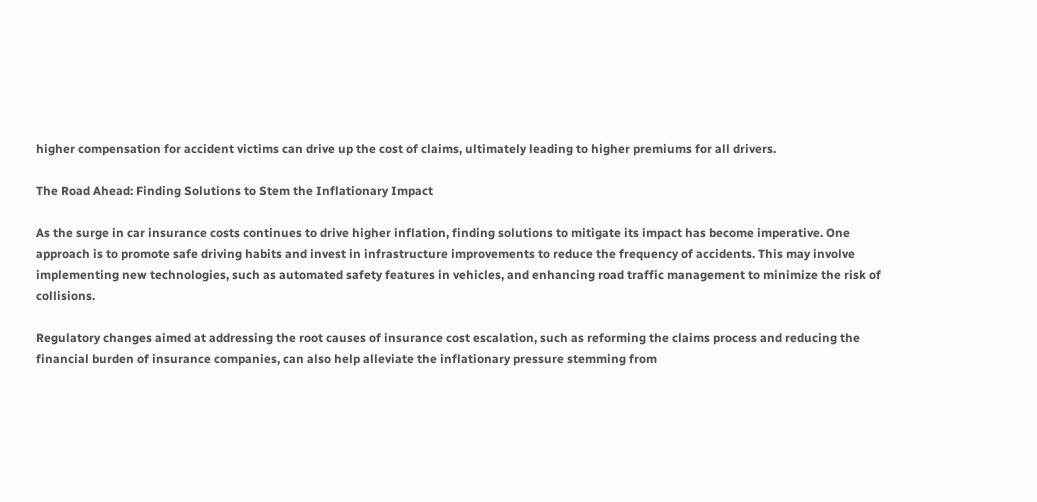higher compensation for accident victims can drive up the cost of claims, ultimately leading to higher premiums for all drivers.

The Road Ahead: Finding Solutions to Stem the Inflationary Impact

As the surge in car insurance costs continues to drive higher inflation, finding solutions to mitigate its impact has become imperative. One approach is to promote safe driving habits and invest in infrastructure improvements to reduce the frequency of accidents. This may involve implementing new technologies, such as automated safety features in vehicles, and enhancing road traffic management to minimize the risk of collisions.

Regulatory changes aimed at addressing the root causes of insurance cost escalation, such as reforming the claims process and reducing the financial burden of insurance companies, can also help alleviate the inflationary pressure stemming from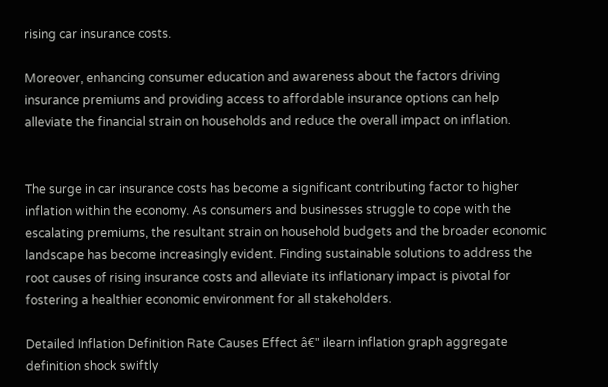rising car insurance costs.

Moreover, enhancing consumer education and awareness about the factors driving insurance premiums and providing access to affordable insurance options can help alleviate the financial strain on households and reduce the overall impact on inflation.


The surge in car insurance costs has become a significant contributing factor to higher inflation within the economy. As consumers and businesses struggle to cope with the escalating premiums, the resultant strain on household budgets and the broader economic landscape has become increasingly evident. Finding sustainable solutions to address the root causes of rising insurance costs and alleviate its inflationary impact is pivotal for fostering a healthier economic environment for all stakeholders.

Detailed Inflation Definition Rate Causes Effect â€" ilearn inflation graph aggregate definition shock swiftly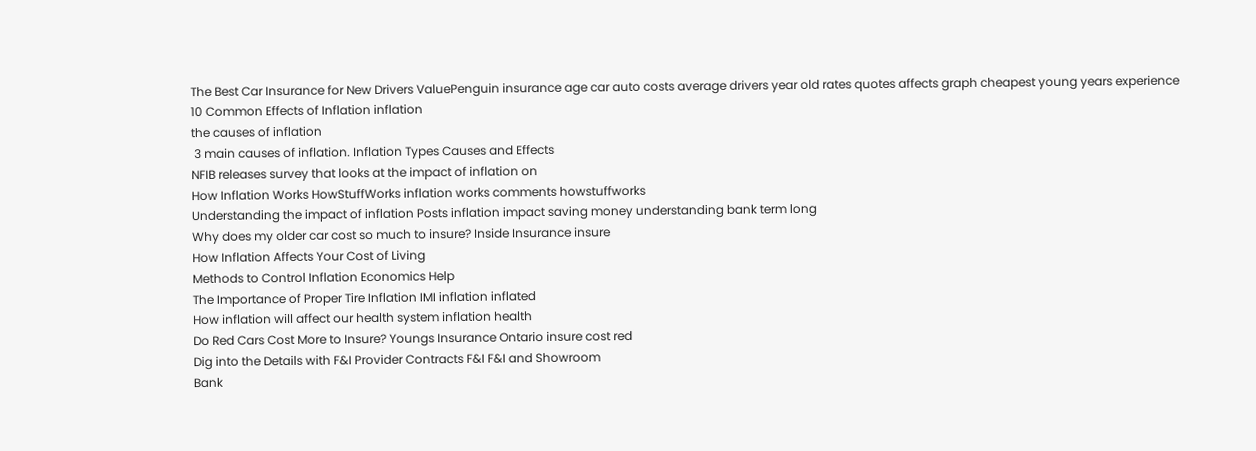The Best Car Insurance for New Drivers ValuePenguin insurance age car auto costs average drivers year old rates quotes affects graph cheapest young years experience
10 Common Effects of Inflation inflation
the causes of inflation
 3 main causes of inflation. Inflation Types Causes and Effects
NFIB releases survey that looks at the impact of inflation on
How Inflation Works HowStuffWorks inflation works comments howstuffworks
Understanding the impact of inflation Posts inflation impact saving money understanding bank term long
Why does my older car cost so much to insure? Inside Insurance insure
How Inflation Affects Your Cost of Living
Methods to Control Inflation Economics Help
The Importance of Proper Tire Inflation IMI inflation inflated
How inflation will affect our health system inflation health
Do Red Cars Cost More to Insure? Youngs Insurance Ontario insure cost red
Dig into the Details with F&I Provider Contracts F&I F&I and Showroom
Bank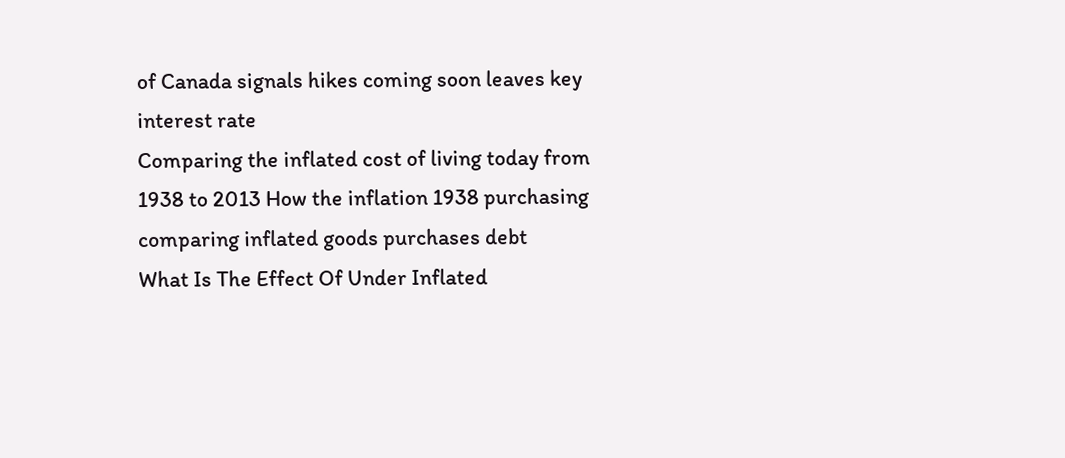of Canada signals hikes coming soon leaves key interest rate
Comparing the inflated cost of living today from 1938 to 2013 How the inflation 1938 purchasing comparing inflated goods purchases debt
What Is The Effect Of Under Inflated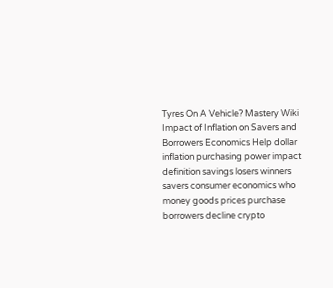Tyres On A Vehicle? Mastery Wiki
Impact of Inflation on Savers and Borrowers Economics Help dollar inflation purchasing power impact definition savings losers winners savers consumer economics who money goods prices purchase borrowers decline crypto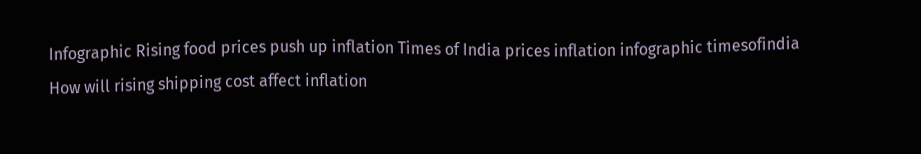Infographic Rising food prices push up inflation Times of India prices inflation infographic timesofindia
How will rising shipping cost affect inflation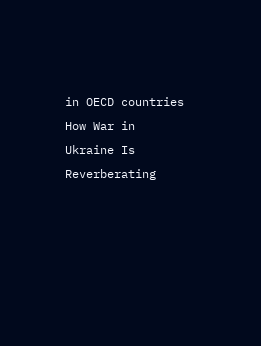in OECD countries
How War in Ukraine Is Reverberating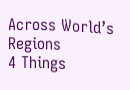Across World’s Regions
4 Things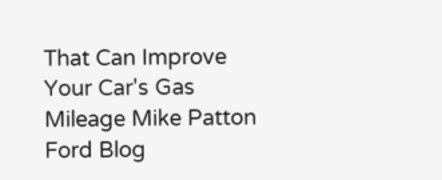That Can Improve Your Car's Gas Mileage Mike Patton Ford Blog